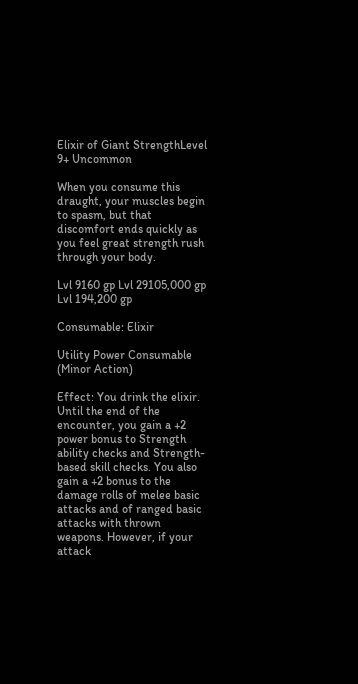Elixir of Giant StrengthLevel 9+ Uncommon

When you consume this draught, your muscles begin to spasm, but that discomfort ends quickly as you feel great strength rush through your body.

Lvl 9160 gp Lvl 29105,000 gp
Lvl 194,200 gp

Consumable: Elixir

Utility Power Consumable (Minor Action)

Effect: You drink the elixir. Until the end of the encounter, you gain a +2 power bonus to Strength ability checks and Strength-based skill checks. You also gain a +2 bonus to the damage rolls of melee basic attacks and of ranged basic attacks with thrown weapons. However, if your attack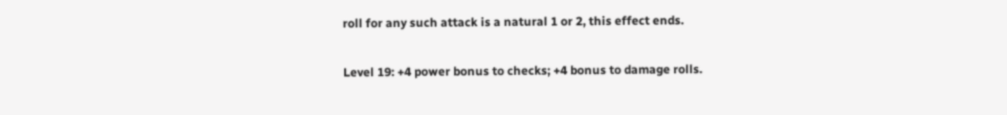roll for any such attack is a natural 1 or 2, this effect ends.

Level 19: +4 power bonus to checks; +4 bonus to damage rolls.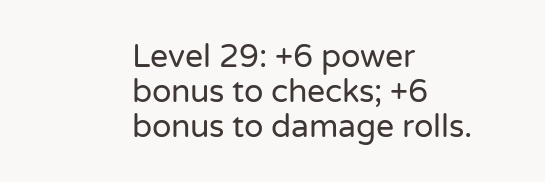Level 29: +6 power bonus to checks; +6 bonus to damage rolls.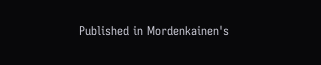Published in Mordenkainen's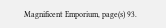Magnificent Emporium, page(s) 93.